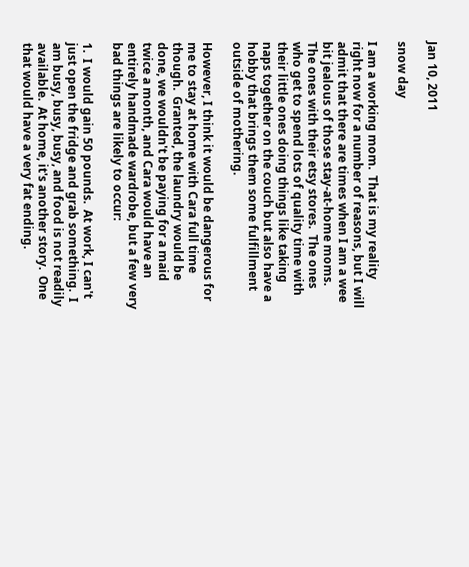Jan 10, 2011

snow day

I am a working mom.  That is my reality right now for a number of reasons, but I will admit that there are times when I am a wee bit jealous of those stay-at-home moms.  The ones with their etsy stores.  The ones who get to spend lots of quality time with their little ones doing things like taking naps together on the couch but also have a hobby that brings them some fulfillment outside of mothering.

However, I think it would be dangerous for me to stay at home with Cara full time though.  Granted, the laundry would be done, we wouldn't be paying for a maid twice a month, and Cara would have an entirely handmade wardrobe, but a few very bad things are likely to occur:

1.  I would gain 50 pounds.  At work, I can't just open the fridge and grab something.  I am busy, busy, busy, and food is not readily available.  At home, it's another story.  One that would have a very fat ending.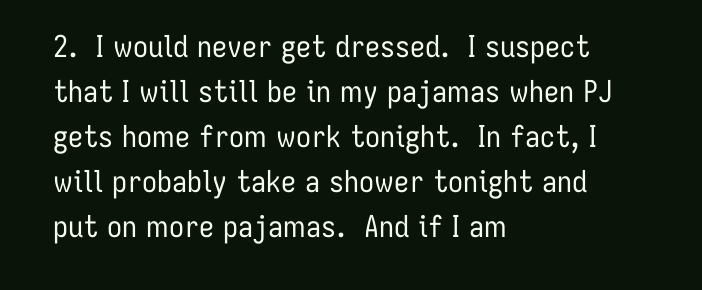2.  I would never get dressed.  I suspect that I will still be in my pajamas when PJ gets home from work tonight.  In fact, I will probably take a shower tonight and put on more pajamas.  And if I am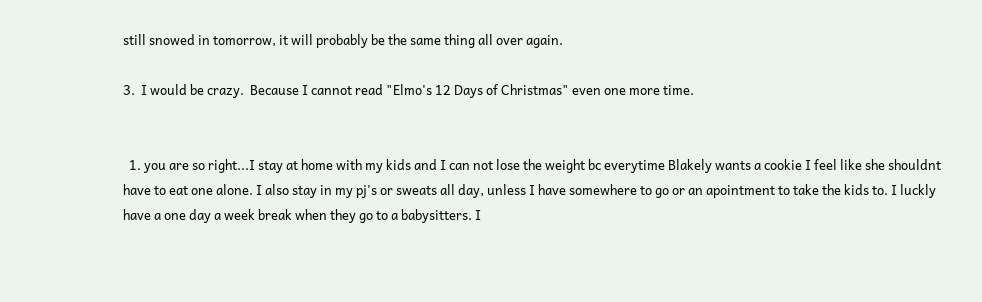still snowed in tomorrow, it will probably be the same thing all over again.

3.  I would be crazy.  Because I cannot read "Elmo's 12 Days of Christmas" even one more time.


  1. you are so right...I stay at home with my kids and I can not lose the weight bc everytime Blakely wants a cookie I feel like she shouldnt have to eat one alone. I also stay in my pj's or sweats all day, unless I have somewhere to go or an apointment to take the kids to. I luckly have a one day a week break when they go to a babysitters. I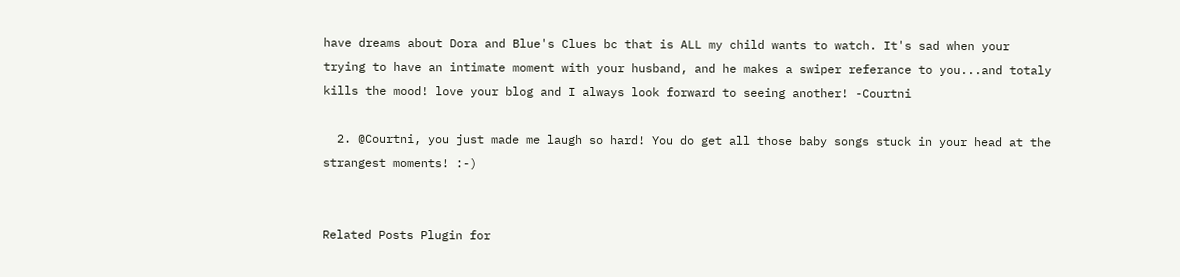have dreams about Dora and Blue's Clues bc that is ALL my child wants to watch. It's sad when your trying to have an intimate moment with your husband, and he makes a swiper referance to you...and totaly kills the mood! love your blog and I always look forward to seeing another! -Courtni

  2. @Courtni, you just made me laugh so hard! You do get all those baby songs stuck in your head at the strangest moments! :-)


Related Posts Plugin for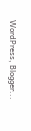WordPress, Blogger...